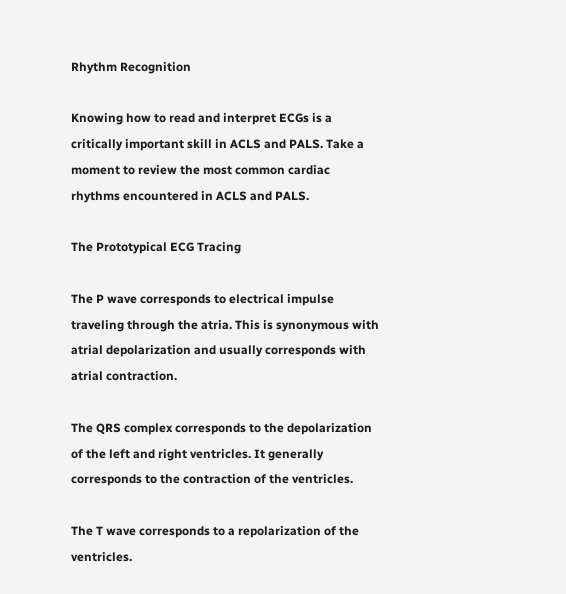Rhythm Recognition

Knowing how to read and interpret ECGs is a critically important skill in ACLS and PALS. Take a moment to review the most common cardiac rhythms encountered in ACLS and PALS.

The Prototypical ECG Tracing

The P wave corresponds to electrical impulse traveling through the atria. This is synonymous with atrial depolarization and usually corresponds with atrial contraction.

The QRS complex corresponds to the depolarization of the left and right ventricles. It generally corresponds to the contraction of the ventricles.

The T wave corresponds to a repolarization of the ventricles.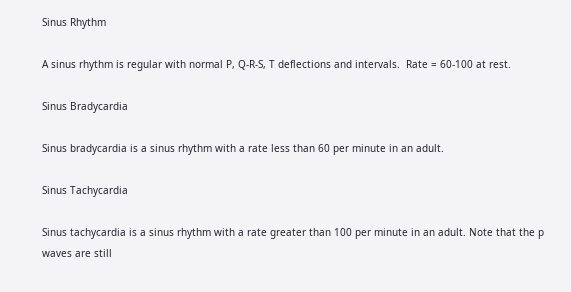Sinus Rhythm

A sinus rhythm is regular with normal P, Q-R-S, T deflections and intervals.  Rate = 60-100 at rest.

Sinus Bradycardia

Sinus bradycardia is a sinus rhythm with a rate less than 60 per minute in an adult.

Sinus Tachycardia

Sinus tachycardia is a sinus rhythm with a rate greater than 100 per minute in an adult. Note that the p waves are still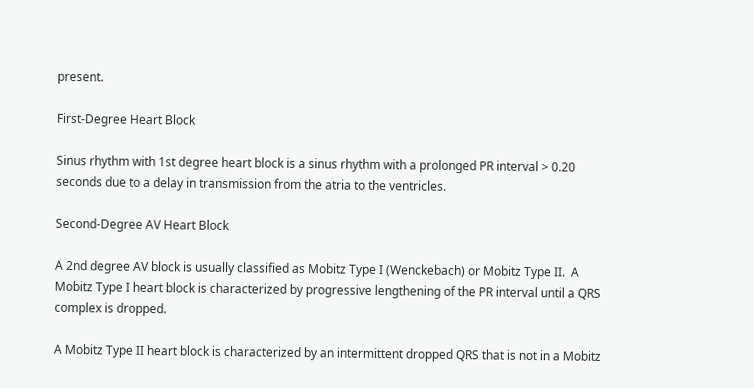present.

First-Degree Heart Block

Sinus rhythm with 1st degree heart block is a sinus rhythm with a prolonged PR interval > 0.20 seconds due to a delay in transmission from the atria to the ventricles.

Second-Degree AV Heart Block

A 2nd degree AV block is usually classified as Mobitz Type I (Wenckebach) or Mobitz Type II.  A Mobitz Type I heart block is characterized by progressive lengthening of the PR interval until a QRS complex is dropped.

A Mobitz Type II heart block is characterized by an intermittent dropped QRS that is not in a Mobitz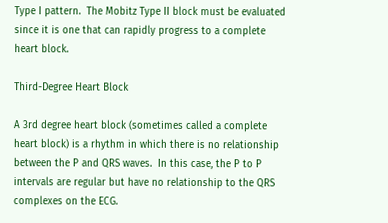Type I pattern.  The Mobitz Type II block must be evaluated since it is one that can rapidly progress to a complete heart block.

Third-Degree Heart Block

A 3rd degree heart block (sometimes called a complete heart block) is a rhythm in which there is no relationship between the P and QRS waves.  In this case, the P to P intervals are regular but have no relationship to the QRS complexes on the ECG.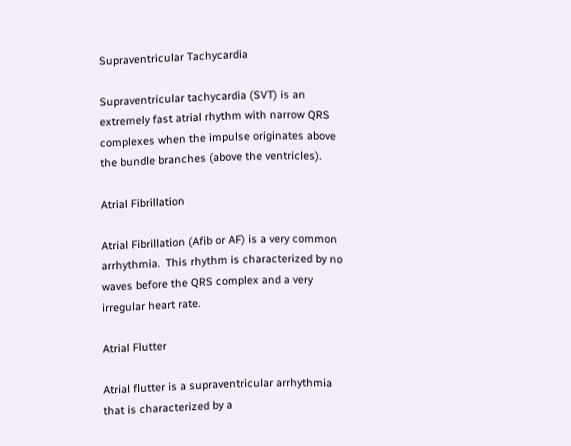Supraventricular Tachycardia

Supraventricular tachycardia (SVT) is an extremely fast atrial rhythm with narrow QRS complexes when the impulse originates above the bundle branches (above the ventricles).

Atrial Fibrillation

Atrial Fibrillation (Afib or AF) is a very common arrhythmia.  This rhythm is characterized by no waves before the QRS complex and a very irregular heart rate.

Atrial Flutter

Atrial flutter is a supraventricular arrhythmia that is characterized by a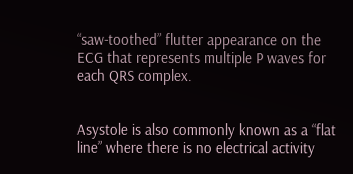“saw-toothed” flutter appearance on the ECG that represents multiple P waves for each QRS complex.


Asystole is also commonly known as a “flat line” where there is no electrical activity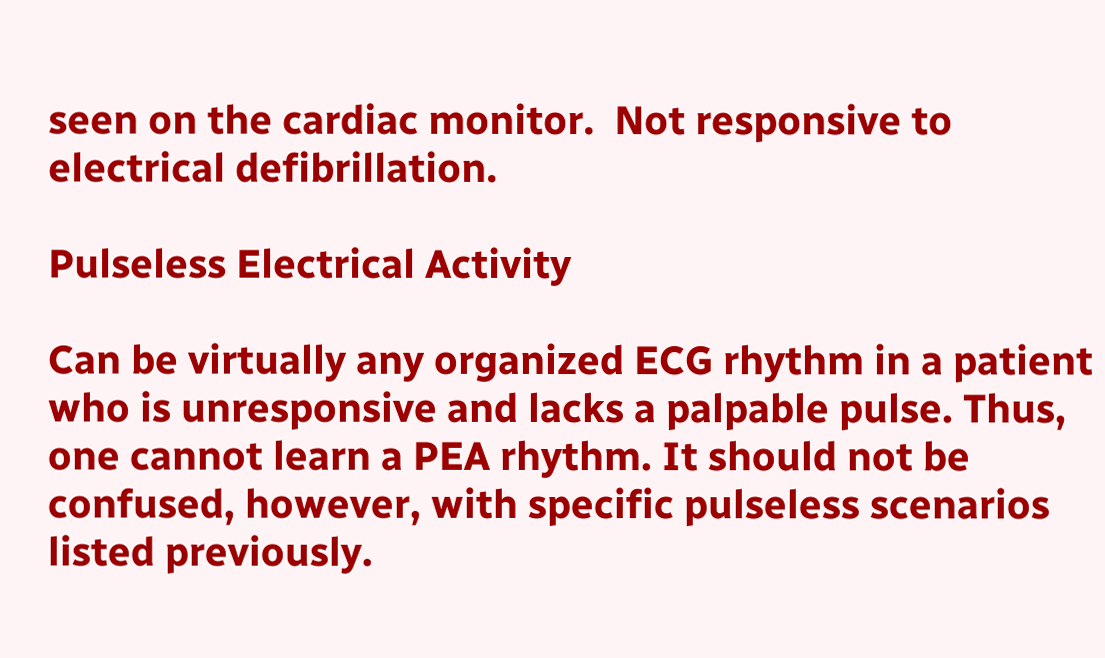seen on the cardiac monitor.  Not responsive to electrical defibrillation.

Pulseless Electrical Activity

Can be virtually any organized ECG rhythm in a patient who is unresponsive and lacks a palpable pulse. Thus, one cannot learn a PEA rhythm. It should not be confused, however, with specific pulseless scenarios listed previously.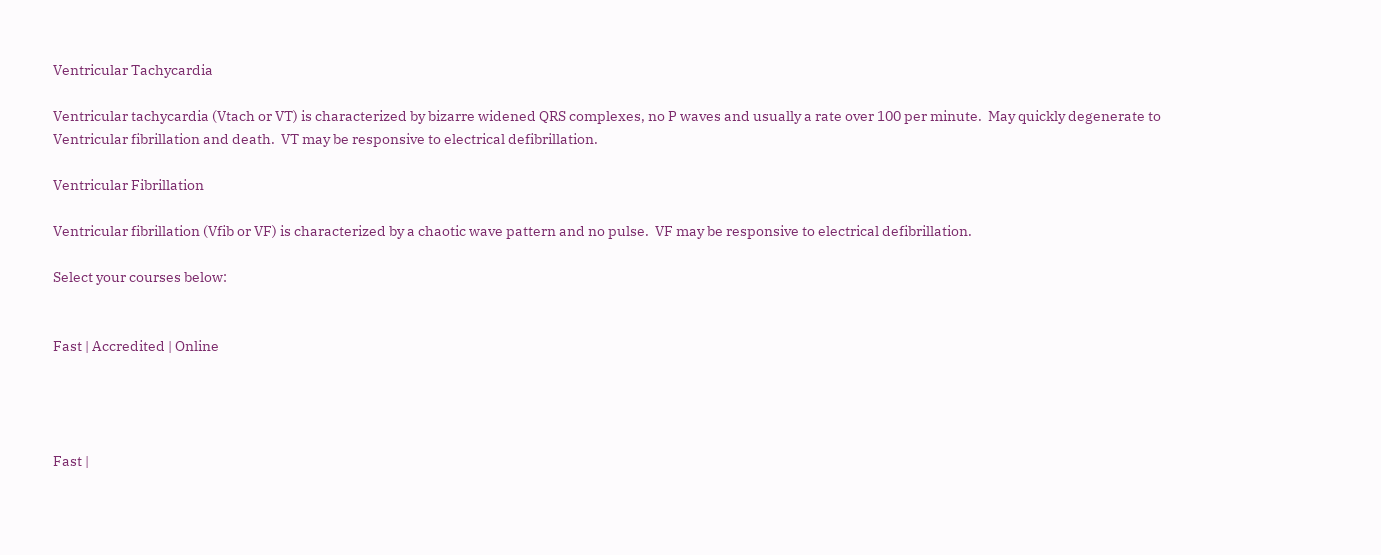Ventricular Tachycardia

Ventricular tachycardia (Vtach or VT) is characterized by bizarre widened QRS complexes, no P waves and usually a rate over 100 per minute.  May quickly degenerate to Ventricular fibrillation and death.  VT may be responsive to electrical defibrillation.

Ventricular Fibrillation

Ventricular fibrillation (Vfib or VF) is characterized by a chaotic wave pattern and no pulse.  VF may be responsive to electrical defibrillation.

Select your courses below:


Fast | Accredited | Online




Fast |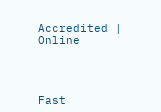Accredited | Online




Fast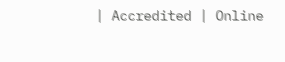| Accredited | Online